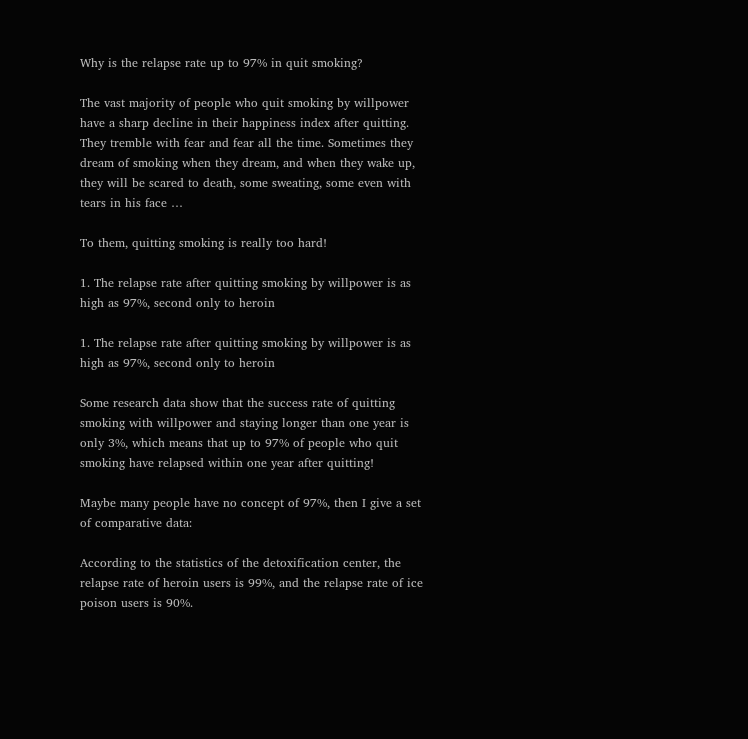Why is the relapse rate up to 97% in quit smoking?

The vast majority of people who quit smoking by willpower have a sharp decline in their happiness index after quitting. They tremble with fear and fear all the time. Sometimes they dream of smoking when they dream, and when they wake up, they will be scared to death, some sweating, some even with tears in his face …

To them, quitting smoking is really too hard!

1. The relapse rate after quitting smoking by willpower is as high as 97%, second only to heroin

1. The relapse rate after quitting smoking by willpower is as high as 97%, second only to heroin

Some research data show that the success rate of quitting smoking with willpower and staying longer than one year is only 3%, which means that up to 97% of people who quit smoking have relapsed within one year after quitting!

Maybe many people have no concept of 97%, then I give a set of comparative data:

According to the statistics of the detoxification center, the relapse rate of heroin users is 99%, and the relapse rate of ice poison users is 90%.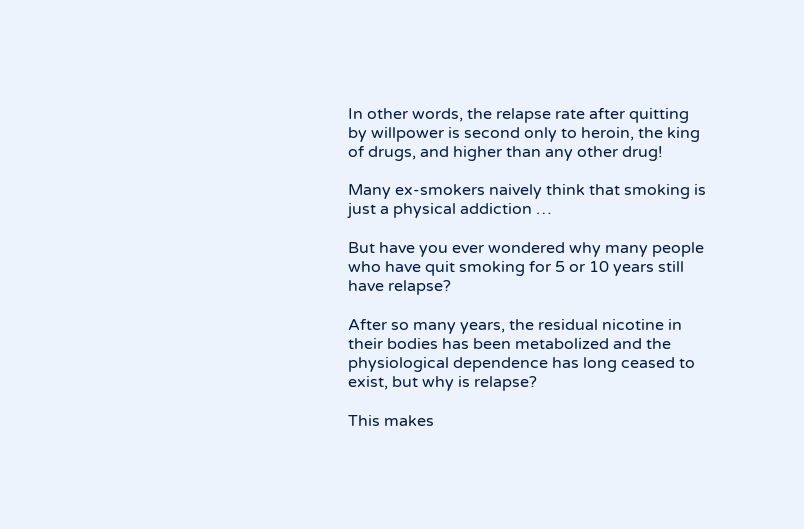In other words, the relapse rate after quitting by willpower is second only to heroin, the king of drugs, and higher than any other drug!

Many ex-smokers naively think that smoking is just a physical addiction …

But have you ever wondered why many people who have quit smoking for 5 or 10 years still have relapse?

After so many years, the residual nicotine in their bodies has been metabolized and the physiological dependence has long ceased to exist, but why is relapse?

This makes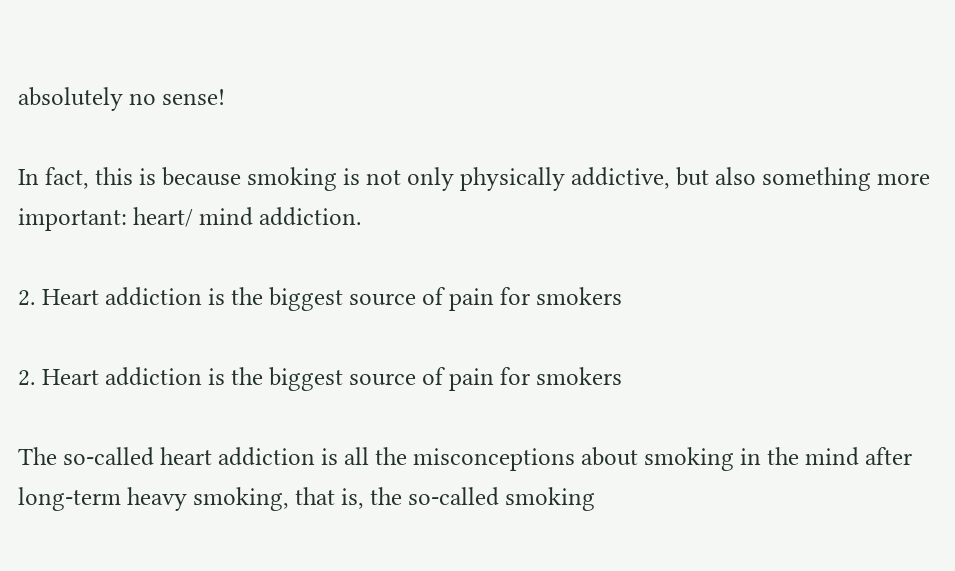absolutely no sense!

In fact, this is because smoking is not only physically addictive, but also something more important: heart/ mind addiction.

2. Heart addiction is the biggest source of pain for smokers

2. Heart addiction is the biggest source of pain for smokers

The so-called heart addiction is all the misconceptions about smoking in the mind after long-term heavy smoking, that is, the so-called smoking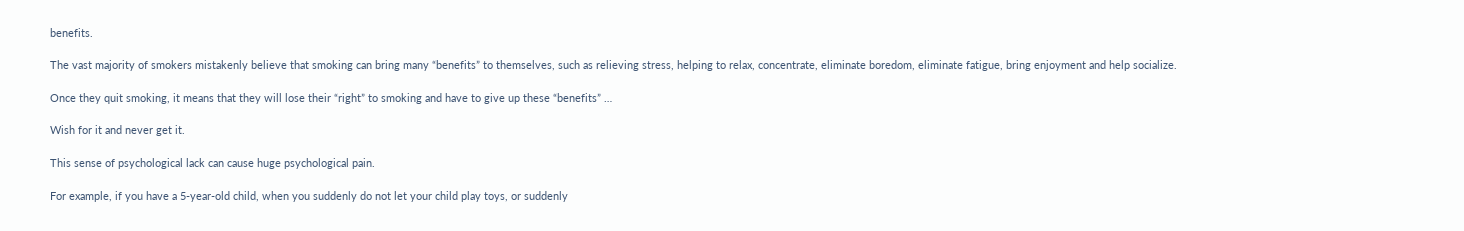benefits.

The vast majority of smokers mistakenly believe that smoking can bring many “benefits” to themselves, such as relieving stress, helping to relax, concentrate, eliminate boredom, eliminate fatigue, bring enjoyment and help socialize.

Once they quit smoking, it means that they will lose their “right” to smoking and have to give up these “benefits” …

Wish for it and never get it.

This sense of psychological lack can cause huge psychological pain.

For example, if you have a 5-year-old child, when you suddenly do not let your child play toys, or suddenly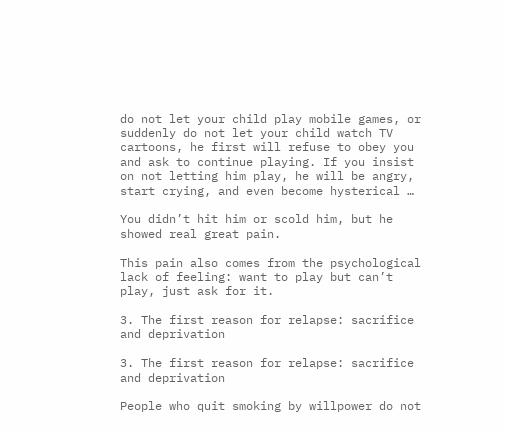do not let your child play mobile games, or suddenly do not let your child watch TV cartoons, he first will refuse to obey you and ask to continue playing. If you insist on not letting him play, he will be angry, start crying, and even become hysterical …

You didn’t hit him or scold him, but he showed real great pain.

This pain also comes from the psychological lack of feeling: want to play but can’t play, just ask for it.

3. The first reason for relapse: sacrifice and deprivation

3. The first reason for relapse: sacrifice and deprivation

People who quit smoking by willpower do not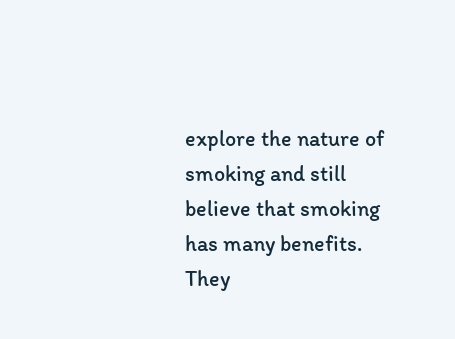explore the nature of smoking and still believe that smoking has many benefits. They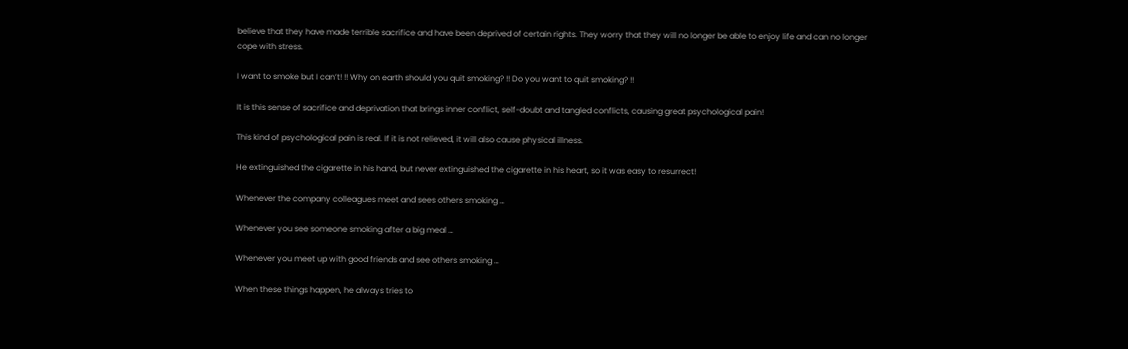believe that they have made terrible sacrifice and have been deprived of certain rights. They worry that they will no longer be able to enjoy life and can no longer cope with stress.

I want to smoke but I can’t! !! Why on earth should you quit smoking? !! Do you want to quit smoking? !!

It is this sense of sacrifice and deprivation that brings inner conflict, self-doubt and tangled conflicts, causing great psychological pain!

This kind of psychological pain is real. If it is not relieved, it will also cause physical illness.

He extinguished the cigarette in his hand, but never extinguished the cigarette in his heart, so it was easy to resurrect!

Whenever the company colleagues meet and sees others smoking …

Whenever you see someone smoking after a big meal …

Whenever you meet up with good friends and see others smoking …

When these things happen, he always tries to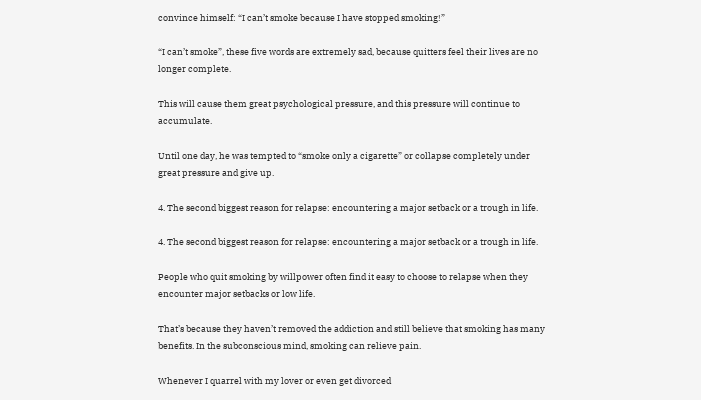convince himself: “I can’t smoke because I have stopped smoking!”

“I can’t smoke”, these five words are extremely sad, because quitters feel their lives are no longer complete.

This will cause them great psychological pressure, and this pressure will continue to accumulate.

Until one day, he was tempted to “smoke only a cigarette” or collapse completely under great pressure and give up.

4. The second biggest reason for relapse: encountering a major setback or a trough in life.

4. The second biggest reason for relapse: encountering a major setback or a trough in life.

People who quit smoking by willpower often find it easy to choose to relapse when they encounter major setbacks or low life.

That’s because they haven’t removed the addiction and still believe that smoking has many benefits. In the subconscious mind, smoking can relieve pain.

Whenever I quarrel with my lover or even get divorced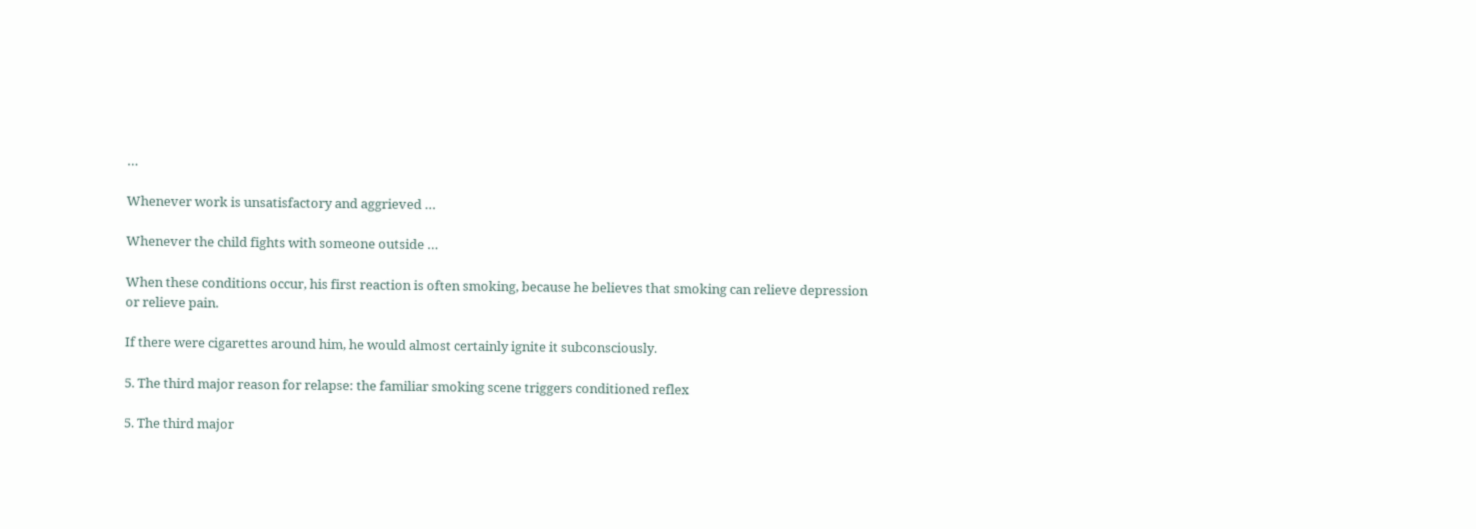…

Whenever work is unsatisfactory and aggrieved …

Whenever the child fights with someone outside …

When these conditions occur, his first reaction is often smoking, because he believes that smoking can relieve depression or relieve pain.

If there were cigarettes around him, he would almost certainly ignite it subconsciously.

5. The third major reason for relapse: the familiar smoking scene triggers conditioned reflex

5. The third major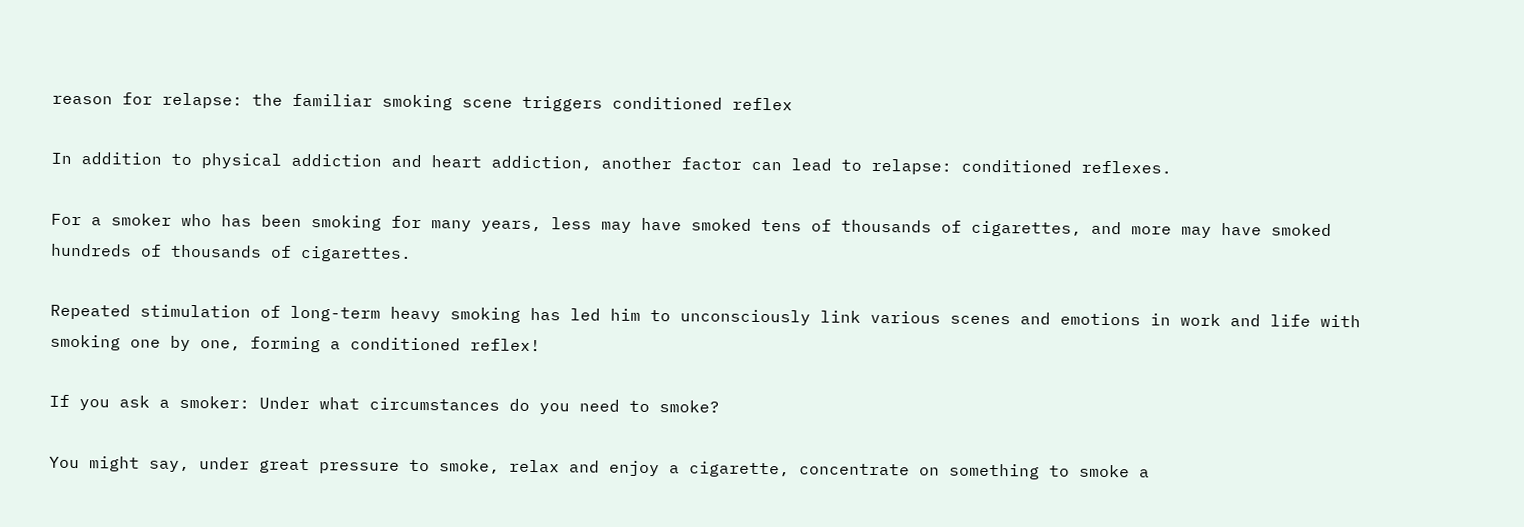reason for relapse: the familiar smoking scene triggers conditioned reflex

In addition to physical addiction and heart addiction, another factor can lead to relapse: conditioned reflexes.

For a smoker who has been smoking for many years, less may have smoked tens of thousands of cigarettes, and more may have smoked hundreds of thousands of cigarettes.

Repeated stimulation of long-term heavy smoking has led him to unconsciously link various scenes and emotions in work and life with smoking one by one, forming a conditioned reflex!

If you ask a smoker: Under what circumstances do you need to smoke?

You might say, under great pressure to smoke, relax and enjoy a cigarette, concentrate on something to smoke a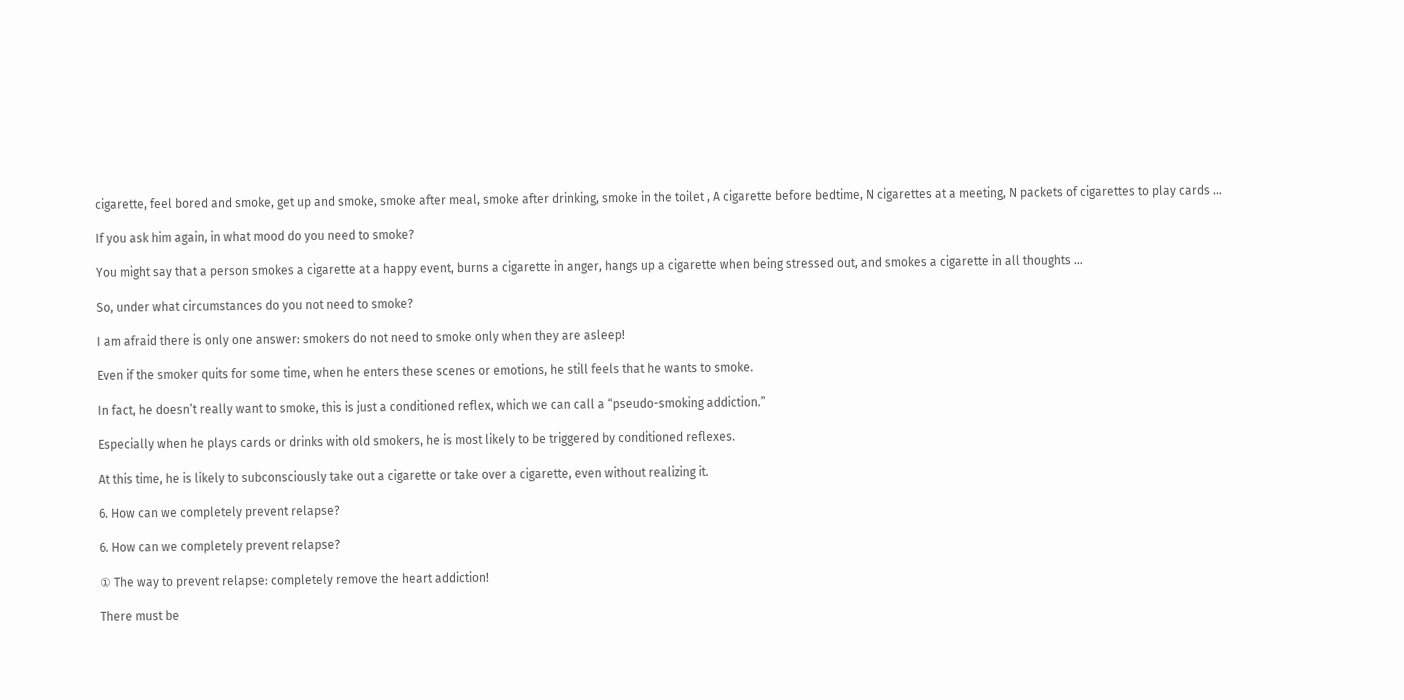cigarette, feel bored and smoke, get up and smoke, smoke after meal, smoke after drinking, smoke in the toilet , A cigarette before bedtime, N cigarettes at a meeting, N packets of cigarettes to play cards …

If you ask him again, in what mood do you need to smoke?

You might say that a person smokes a cigarette at a happy event, burns a cigarette in anger, hangs up a cigarette when being stressed out, and smokes a cigarette in all thoughts …

So, under what circumstances do you not need to smoke?

I am afraid there is only one answer: smokers do not need to smoke only when they are asleep!

Even if the smoker quits for some time, when he enters these scenes or emotions, he still feels that he wants to smoke.

In fact, he doesn’t really want to smoke, this is just a conditioned reflex, which we can call a “pseudo-smoking addiction.”

Especially when he plays cards or drinks with old smokers, he is most likely to be triggered by conditioned reflexes.

At this time, he is likely to subconsciously take out a cigarette or take over a cigarette, even without realizing it.

6. How can we completely prevent relapse?

6. How can we completely prevent relapse?

① The way to prevent relapse: completely remove the heart addiction!

There must be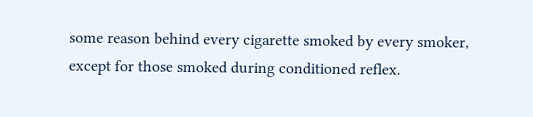some reason behind every cigarette smoked by every smoker, except for those smoked during conditioned reflex.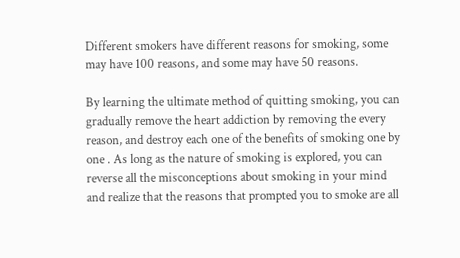Different smokers have different reasons for smoking, some may have 100 reasons, and some may have 50 reasons.

By learning the ultimate method of quitting smoking, you can gradually remove the heart addiction by removing the every reason, and destroy each one of the benefits of smoking one by one . As long as the nature of smoking is explored, you can reverse all the misconceptions about smoking in your mind and realize that the reasons that prompted you to smoke are all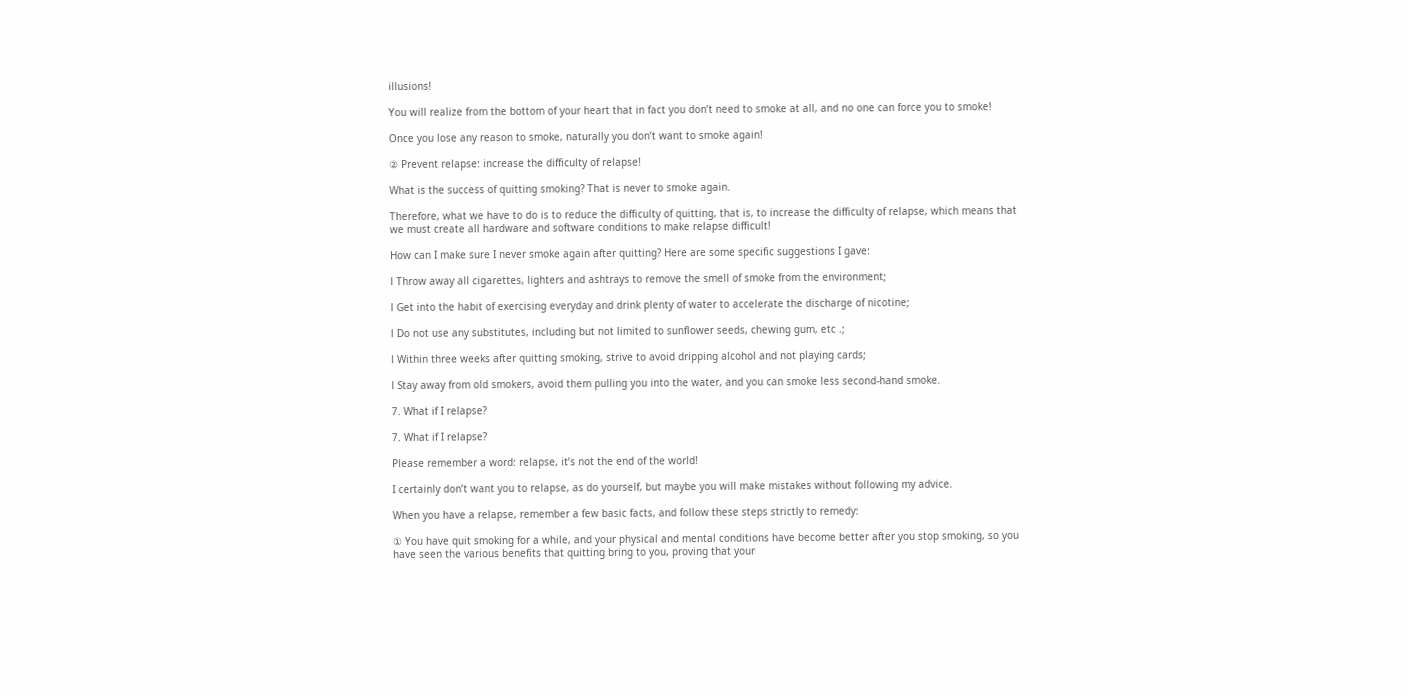illusions!

You will realize from the bottom of your heart that in fact you don’t need to smoke at all, and no one can force you to smoke!

Once you lose any reason to smoke, naturally you don’t want to smoke again!

② Prevent relapse: increase the difficulty of relapse!

What is the success of quitting smoking? That is never to smoke again.

Therefore, what we have to do is to reduce the difficulty of quitting, that is, to increase the difficulty of relapse, which means that we must create all hardware and software conditions to make relapse difficult!

How can I make sure I never smoke again after quitting? Here are some specific suggestions I gave:

l Throw away all cigarettes, lighters and ashtrays to remove the smell of smoke from the environment;

l Get into the habit of exercising everyday and drink plenty of water to accelerate the discharge of nicotine;

l Do not use any substitutes, including but not limited to sunflower seeds, chewing gum, etc .;

l Within three weeks after quitting smoking, strive to avoid dripping alcohol and not playing cards;

l Stay away from old smokers, avoid them pulling you into the water, and you can smoke less second-hand smoke.

7. What if I relapse?

7. What if I relapse?

Please remember a word: relapse, it’s not the end of the world!

I certainly don’t want you to relapse, as do yourself, but maybe you will make mistakes without following my advice.

When you have a relapse, remember a few basic facts, and follow these steps strictly to remedy:

① You have quit smoking for a while, and your physical and mental conditions have become better after you stop smoking, so you have seen the various benefits that quitting bring to you, proving that your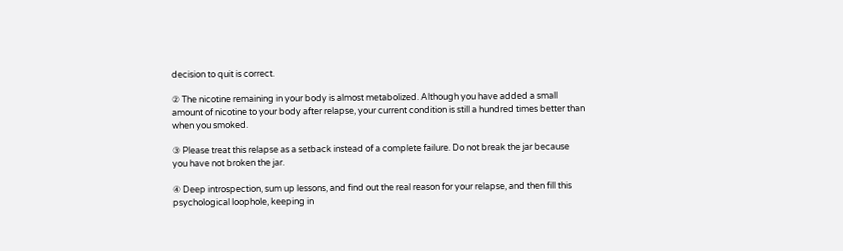decision to quit is correct.

② The nicotine remaining in your body is almost metabolized. Although you have added a small amount of nicotine to your body after relapse, your current condition is still a hundred times better than when you smoked.

③ Please treat this relapse as a setback instead of a complete failure. Do not break the jar because you have not broken the jar.

④ Deep introspection, sum up lessons, and find out the real reason for your relapse, and then fill this psychological loophole, keeping in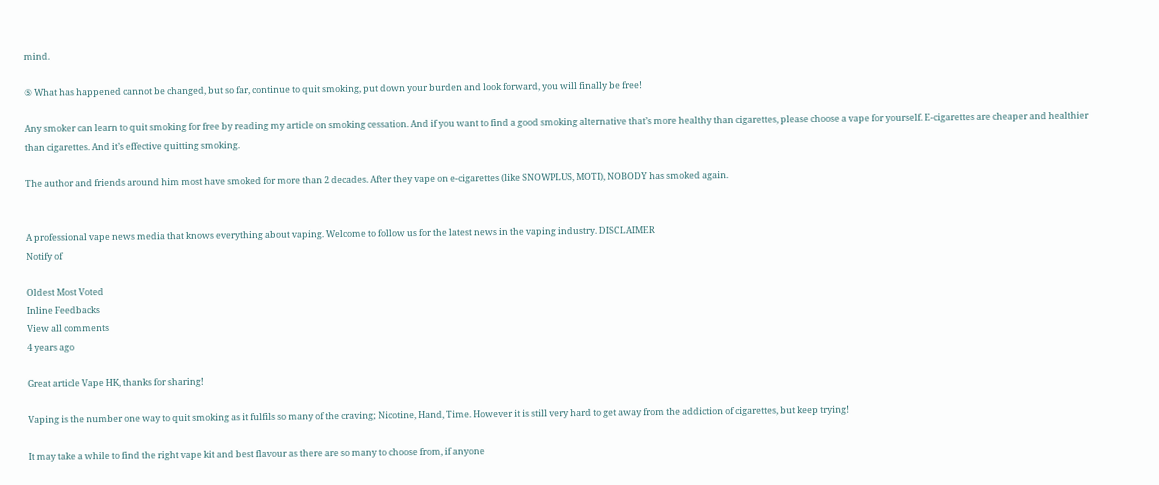mind.

⑤ What has happened cannot be changed, but so far, continue to quit smoking, put down your burden and look forward, you will finally be free!

Any smoker can learn to quit smoking for free by reading my article on smoking cessation. And if you want to find a good smoking alternative that’s more healthy than cigarettes, please choose a vape for yourself. E-cigarettes are cheaper and healthier than cigarettes. And it’s effective quitting smoking.

The author and friends around him most have smoked for more than 2 decades. After they vape on e-cigarettes (like SNOWPLUS, MOTI), NOBODY has smoked again.


A professional vape news media that knows everything about vaping. Welcome to follow us for the latest news in the vaping industry. DISCLAIMER
Notify of

Oldest Most Voted
Inline Feedbacks
View all comments
4 years ago

Great article Vape HK, thanks for sharing!

Vaping is the number one way to quit smoking as it fulfils so many of the craving; Nicotine, Hand, Time. However it is still very hard to get away from the addiction of cigarettes, but keep trying!

It may take a while to find the right vape kit and best flavour as there are so many to choose from, if anyone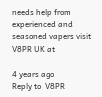needs help from experienced and seasoned vapers visit V8PR UK at

4 years ago
Reply to  V8PR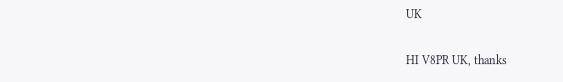UK

HI V8PR UK, thanks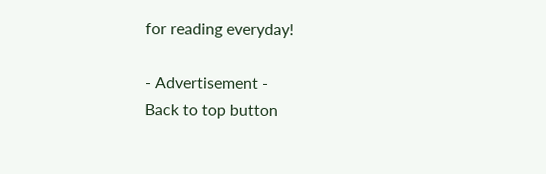for reading everyday!

- Advertisement -
Back to top button